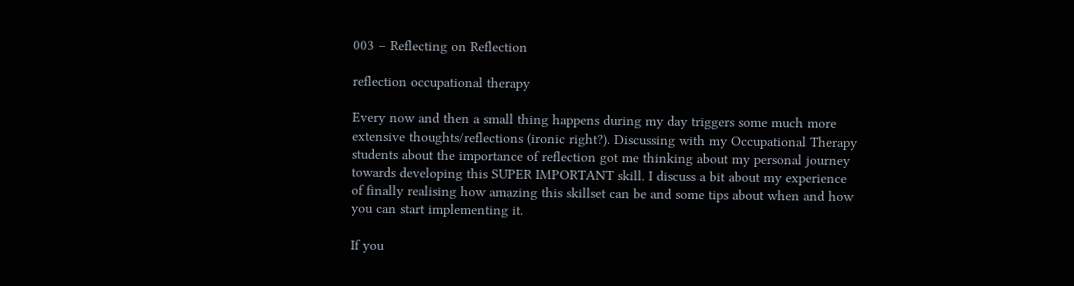003 – Reflecting on Reflection

reflection occupational therapy

Every now and then a small thing happens during my day triggers some much more extensive thoughts/reflections (ironic right?). Discussing with my Occupational Therapy students about the importance of reflection got me thinking about my personal journey towards developing this SUPER IMPORTANT skill. I discuss a bit about my experience of finally realising how amazing this skillset can be and some tips about when and how you can start implementing it.

If you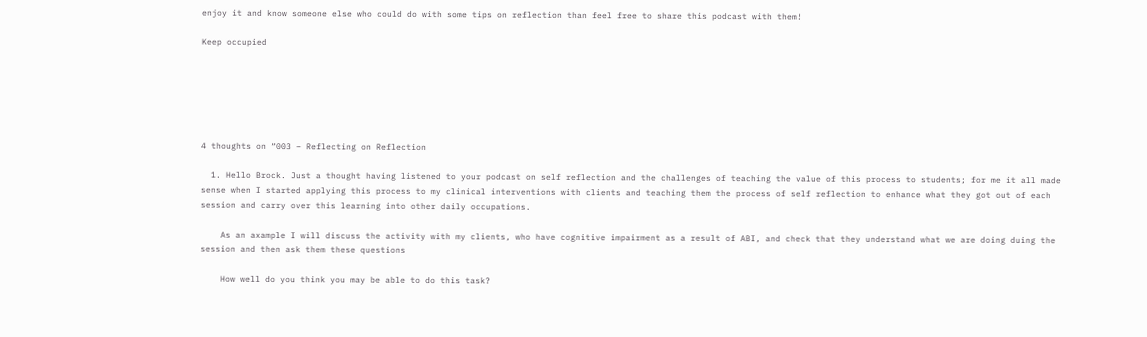enjoy it and know someone else who could do with some tips on reflection than feel free to share this podcast with them!

Keep occupied






4 thoughts on “003 – Reflecting on Reflection

  1. Hello Brock. Just a thought having listened to your podcast on self reflection and the challenges of teaching the value of this process to students; for me it all made sense when I started applying this process to my clinical interventions with clients and teaching them the process of self reflection to enhance what they got out of each session and carry over this learning into other daily occupations.

    As an axample I will discuss the activity with my clients, who have cognitive impairment as a result of ABI, and check that they understand what we are doing duing the session and then ask them these questions

    How well do you think you may be able to do this task?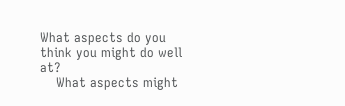What aspects do you think you might do well at?
    What aspects might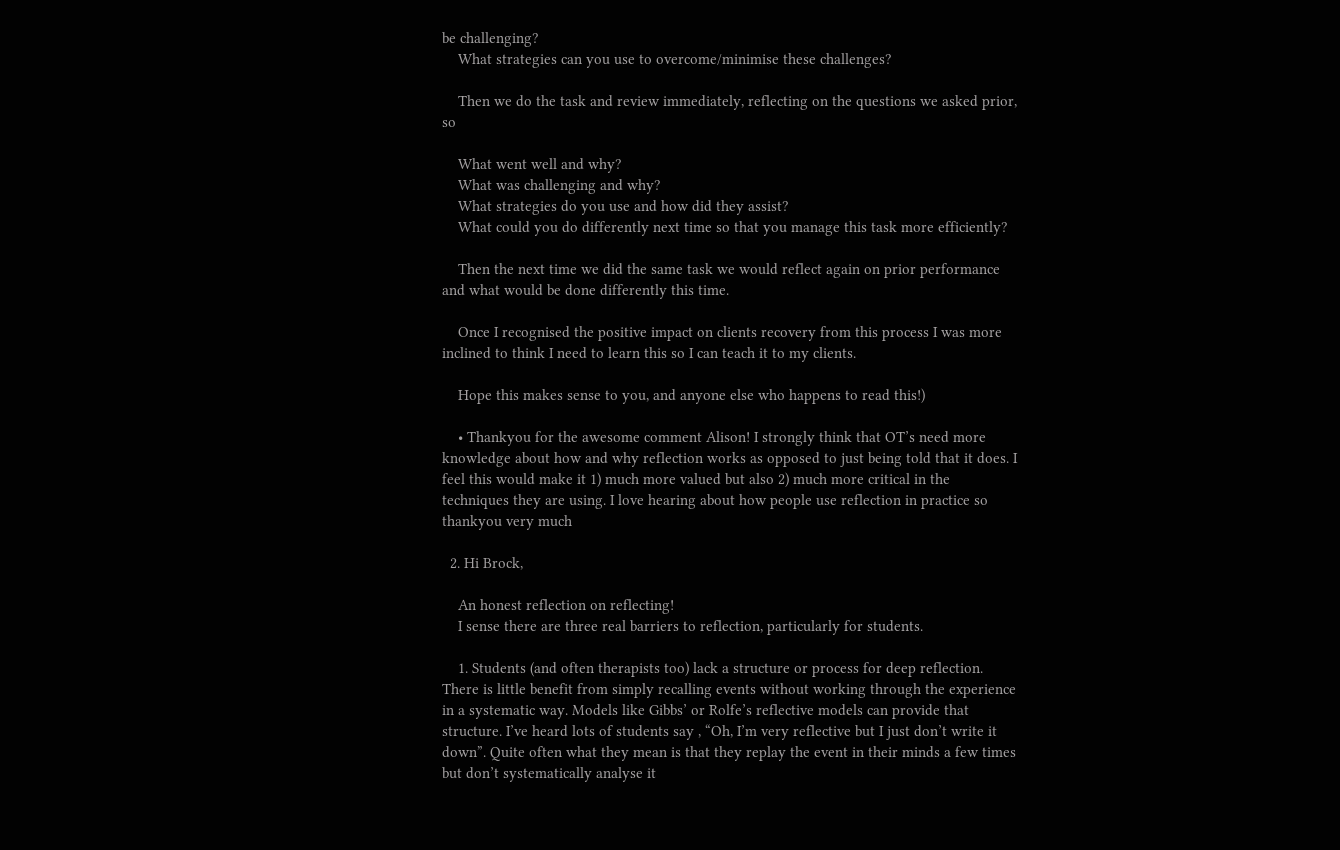be challenging?
    What strategies can you use to overcome/minimise these challenges?

    Then we do the task and review immediately, reflecting on the questions we asked prior, so

    What went well and why?
    What was challenging and why?
    What strategies do you use and how did they assist?
    What could you do differently next time so that you manage this task more efficiently?

    Then the next time we did the same task we would reflect again on prior performance and what would be done differently this time.

    Once I recognised the positive impact on clients recovery from this process I was more inclined to think I need to learn this so I can teach it to my clients.

    Hope this makes sense to you, and anyone else who happens to read this!)

    • Thankyou for the awesome comment Alison! I strongly think that OT’s need more knowledge about how and why reflection works as opposed to just being told that it does. I feel this would make it 1) much more valued but also 2) much more critical in the techniques they are using. I love hearing about how people use reflection in practice so thankyou very much

  2. Hi Brock,

    An honest reflection on reflecting!
    I sense there are three real barriers to reflection, particularly for students.

    1. Students (and often therapists too) lack a structure or process for deep reflection. There is little benefit from simply recalling events without working through the experience in a systematic way. Models like Gibbs’ or Rolfe’s reflective models can provide that structure. I’ve heard lots of students say , “Oh, I’m very reflective but I just don’t write it down”. Quite often what they mean is that they replay the event in their minds a few times but don’t systematically analyse it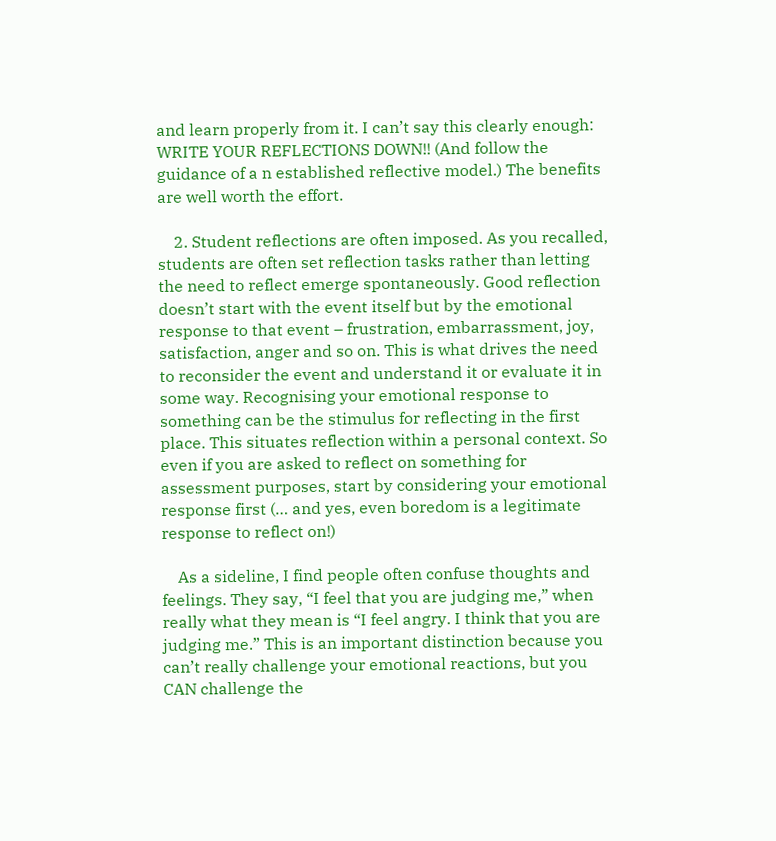and learn properly from it. I can’t say this clearly enough: WRITE YOUR REFLECTIONS DOWN!! (And follow the guidance of a n established reflective model.) The benefits are well worth the effort.

    2. Student reflections are often imposed. As you recalled, students are often set reflection tasks rather than letting the need to reflect emerge spontaneously. Good reflection doesn’t start with the event itself but by the emotional response to that event – frustration, embarrassment, joy, satisfaction, anger and so on. This is what drives the need to reconsider the event and understand it or evaluate it in some way. Recognising your emotional response to something can be the stimulus for reflecting in the first place. This situates reflection within a personal context. So even if you are asked to reflect on something for assessment purposes, start by considering your emotional response first (… and yes, even boredom is a legitimate response to reflect on!)

    As a sideline, I find people often confuse thoughts and feelings. They say, “I feel that you are judging me,” when really what they mean is “I feel angry. I think that you are judging me.” This is an important distinction because you can’t really challenge your emotional reactions, but you CAN challenge the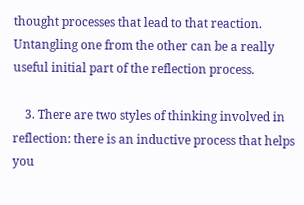thought processes that lead to that reaction. Untangling one from the other can be a really useful initial part of the reflection process.

    3. There are two styles of thinking involved in reflection: there is an inductive process that helps you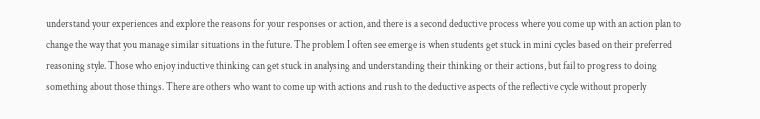understand your experiences and explore the reasons for your responses or action, and there is a second deductive process where you come up with an action plan to change the way that you manage similar situations in the future. The problem I often see emerge is when students get stuck in mini cycles based on their preferred reasoning style. Those who enjoy inductive thinking can get stuck in analysing and understanding their thinking or their actions, but fail to progress to doing something about those things. There are others who want to come up with actions and rush to the deductive aspects of the reflective cycle without properly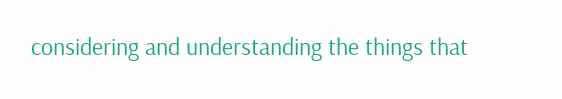considering and understanding the things that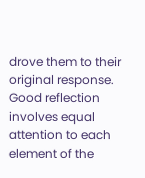drove them to their original response. Good reflection involves equal attention to each element of the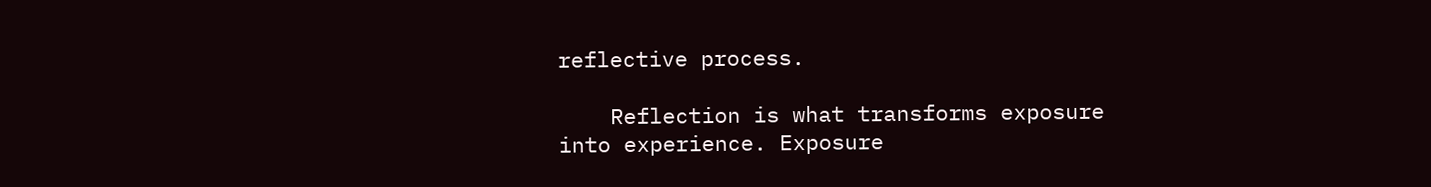reflective process.

    Reflection is what transforms exposure into experience. Exposure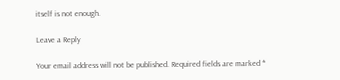itself is not enough.

Leave a Reply

Your email address will not be published. Required fields are marked *